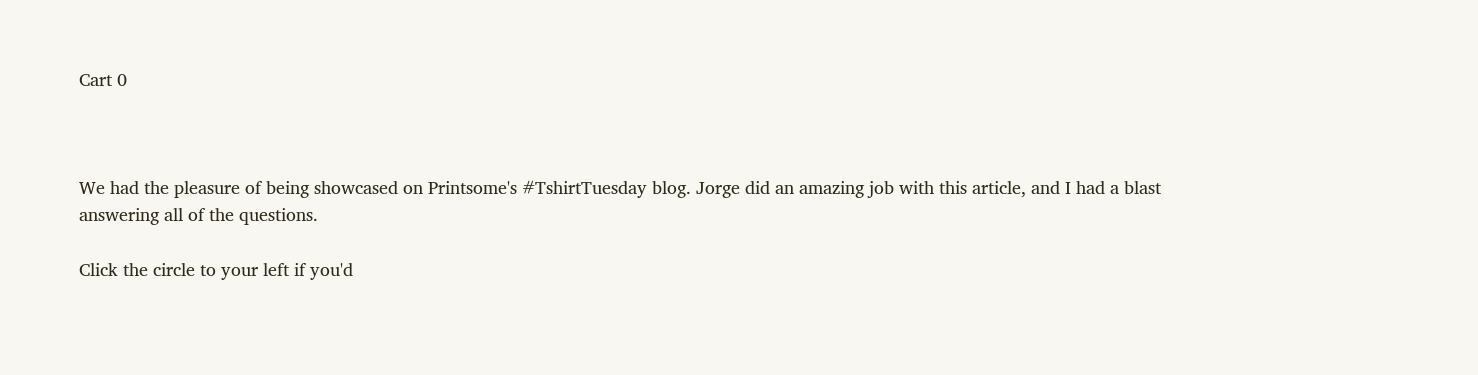Cart 0



We had the pleasure of being showcased on Printsome's #TshirtTuesday blog. Jorge did an amazing job with this article, and I had a blast answering all of the questions.

Click the circle to your left if you'd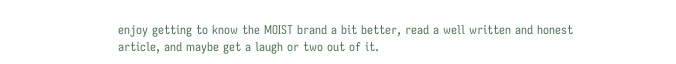enjoy getting to know the MOIST brand a bit better, read a well written and honest article, and maybe get a laugh or two out of it.